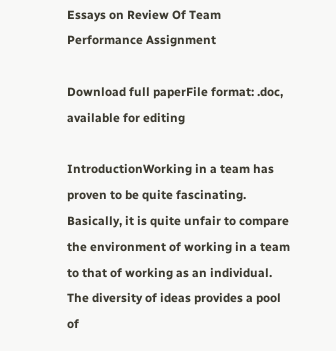Essays on Review Of Team Performance Assignment

Download full paperFile format: .doc, available for editing

IntroductionWorking in a team has proven to be quite fascinating. Basically, it is quite unfair to compare the environment of working in a team to that of working as an individual. The diversity of ideas provides a pool of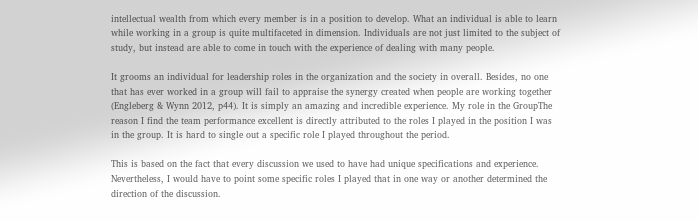intellectual wealth from which every member is in a position to develop. What an individual is able to learn while working in a group is quite multifaceted in dimension. Individuals are not just limited to the subject of study, but instead are able to come in touch with the experience of dealing with many people.

It grooms an individual for leadership roles in the organization and the society in overall. Besides, no one that has ever worked in a group will fail to appraise the synergy created when people are working together (Engleberg & Wynn 2012, p44). It is simply an amazing and incredible experience. My role in the GroupThe reason I find the team performance excellent is directly attributed to the roles I played in the position I was in the group. It is hard to single out a specific role I played throughout the period.

This is based on the fact that every discussion we used to have had unique specifications and experience. Nevertheless, I would have to point some specific roles I played that in one way or another determined the direction of the discussion.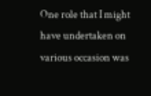One role that I might have undertaken on various occasion was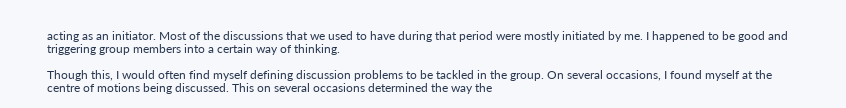acting as an initiator. Most of the discussions that we used to have during that period were mostly initiated by me. I happened to be good and triggering group members into a certain way of thinking.

Though this, I would often find myself defining discussion problems to be tackled in the group. On several occasions, I found myself at the centre of motions being discussed. This on several occasions determined the way the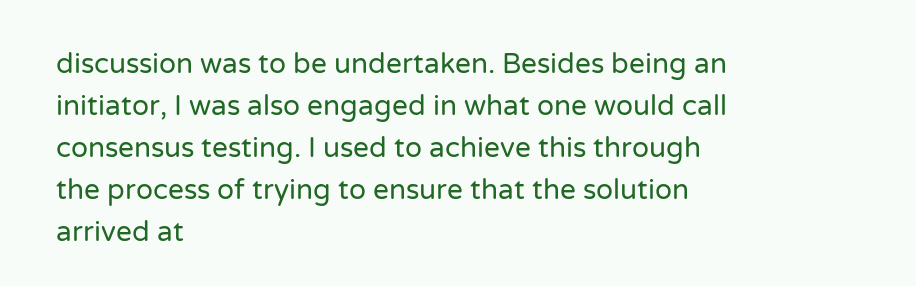discussion was to be undertaken. Besides being an initiator, I was also engaged in what one would call consensus testing. I used to achieve this through the process of trying to ensure that the solution arrived at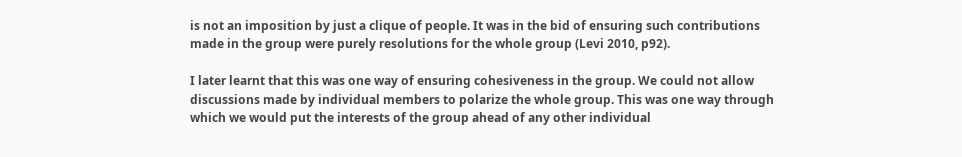is not an imposition by just a clique of people. It was in the bid of ensuring such contributions made in the group were purely resolutions for the whole group (Levi 2010, p92).

I later learnt that this was one way of ensuring cohesiveness in the group. We could not allow discussions made by individual members to polarize the whole group. This was one way through which we would put the interests of the group ahead of any other individual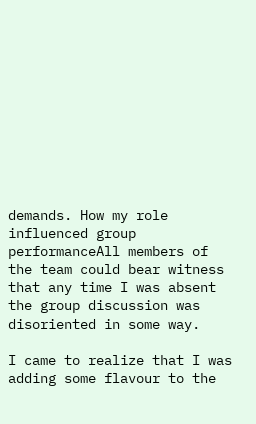demands. How my role influenced group performanceAll members of the team could bear witness that any time I was absent the group discussion was disoriented in some way.

I came to realize that I was adding some flavour to the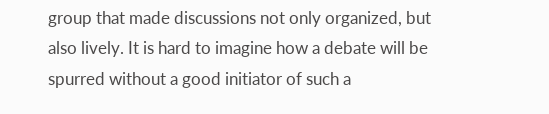group that made discussions not only organized, but also lively. It is hard to imagine how a debate will be spurred without a good initiator of such a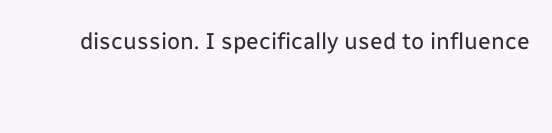discussion. I specifically used to influence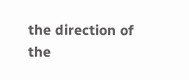the direction of the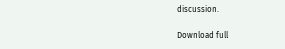discussion.

Download full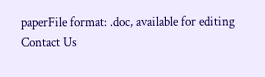paperFile format: .doc, available for editing
Contact Us